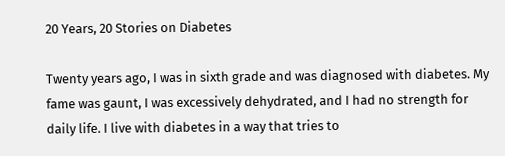20 Years, 20 Stories on Diabetes

Twenty years ago, I was in sixth grade and was diagnosed with diabetes. My fame was gaunt, I was excessively dehydrated, and I had no strength for daily life. I live with diabetes in a way that tries to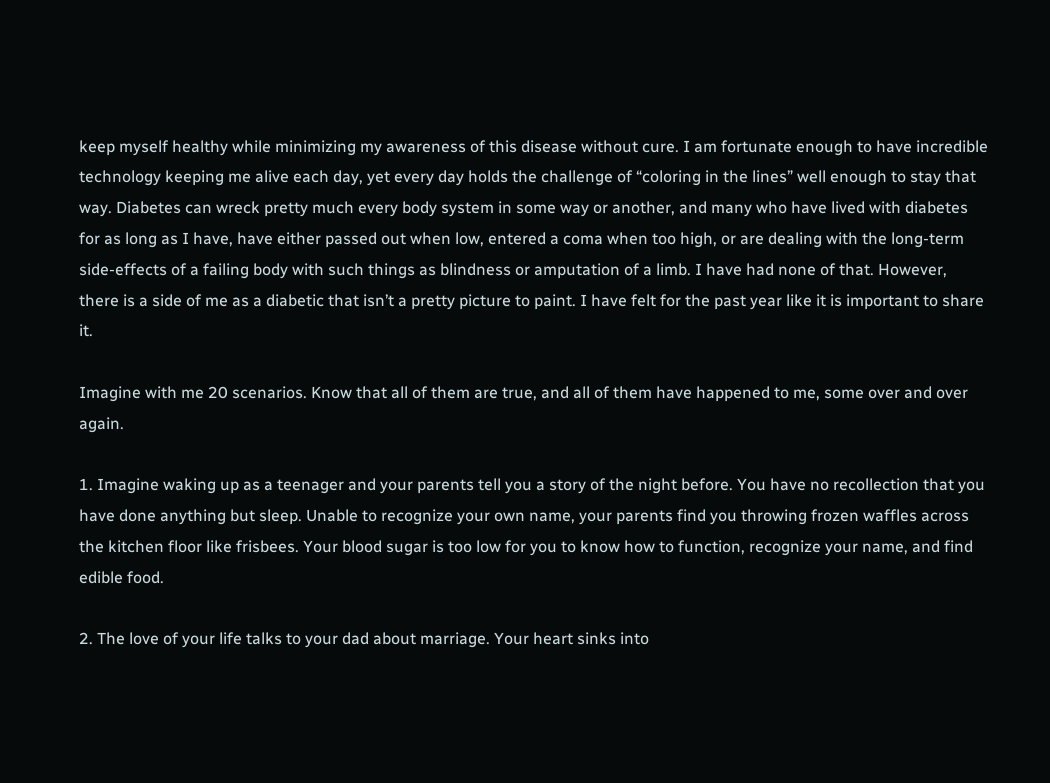keep myself healthy while minimizing my awareness of this disease without cure. I am fortunate enough to have incredible technology keeping me alive each day, yet every day holds the challenge of “coloring in the lines” well enough to stay that way. Diabetes can wreck pretty much every body system in some way or another, and many who have lived with diabetes for as long as I have, have either passed out when low, entered a coma when too high, or are dealing with the long-term side-effects of a failing body with such things as blindness or amputation of a limb. I have had none of that. However, there is a side of me as a diabetic that isn’t a pretty picture to paint. I have felt for the past year like it is important to share it.

Imagine with me 20 scenarios. Know that all of them are true, and all of them have happened to me, some over and over again.

1. Imagine waking up as a teenager and your parents tell you a story of the night before. You have no recollection that you have done anything but sleep. Unable to recognize your own name, your parents find you throwing frozen waffles across the kitchen floor like frisbees. Your blood sugar is too low for you to know how to function, recognize your name, and find edible food.

2. The love of your life talks to your dad about marriage. Your heart sinks into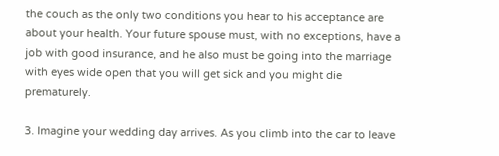the couch as the only two conditions you hear to his acceptance are about your health. Your future spouse must, with no exceptions, have a job with good insurance, and he also must be going into the marriage with eyes wide open that you will get sick and you might die prematurely.

3. Imagine your wedding day arrives. As you climb into the car to leave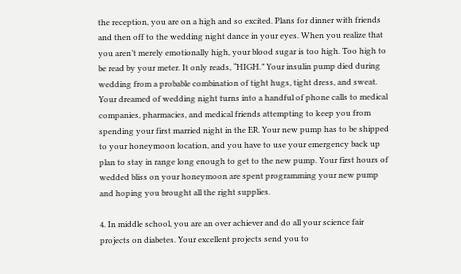the reception, you are on a high and so excited. Plans for dinner with friends and then off to the wedding night dance in your eyes. When you realize that you aren’t merely emotionally high, your blood sugar is too high. Too high to be read by your meter. It only reads, “HIGH.” Your insulin pump died during wedding from a probable combination of tight hugs, tight dress, and sweat. Your dreamed of wedding night turns into a handful of phone calls to medical companies, pharmacies, and medical friends attempting to keep you from spending your first married night in the ER. Your new pump has to be shipped to your honeymoon location, and you have to use your emergency back up plan to stay in range long enough to get to the new pump. Your first hours of wedded bliss on your honeymoon are spent programming your new pump and hoping you brought all the right supplies.

4. In middle school, you are an over achiever and do all your science fair projects on diabetes. Your excellent projects send you to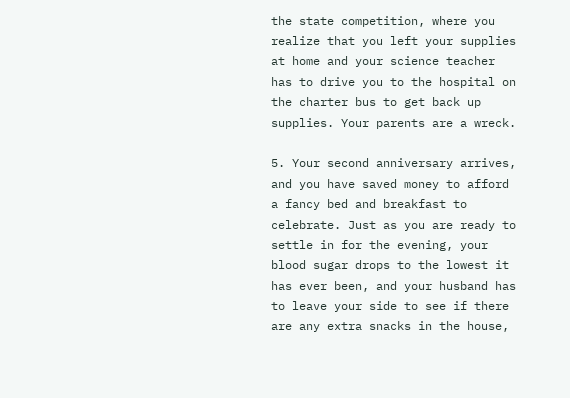the state competition, where you realize that you left your supplies at home and your science teacher has to drive you to the hospital on the charter bus to get back up supplies. Your parents are a wreck.

5. Your second anniversary arrives, and you have saved money to afford a fancy bed and breakfast to celebrate. Just as you are ready to settle in for the evening, your blood sugar drops to the lowest it has ever been, and your husband has to leave your side to see if there are any extra snacks in the house,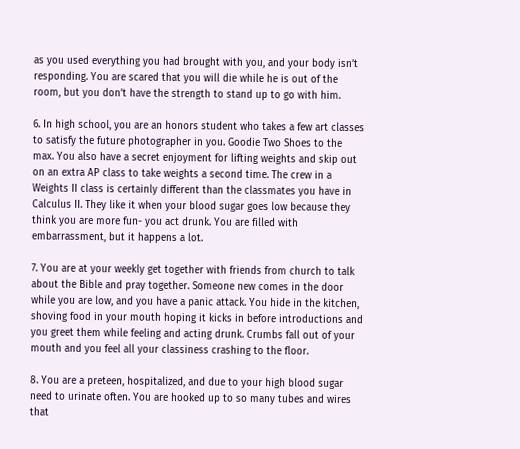as you used everything you had brought with you, and your body isn’t responding. You are scared that you will die while he is out of the room, but you don’t have the strength to stand up to go with him.

6. In high school, you are an honors student who takes a few art classes to satisfy the future photographer in you. Goodie Two Shoes to the max. You also have a secret enjoyment for lifting weights and skip out on an extra AP class to take weights a second time. The crew in a Weights II class is certainly different than the classmates you have in Calculus II. They like it when your blood sugar goes low because they think you are more fun- you act drunk. You are filled with embarrassment, but it happens a lot.

7. You are at your weekly get together with friends from church to talk about the Bible and pray together. Someone new comes in the door while you are low, and you have a panic attack. You hide in the kitchen, shoving food in your mouth hoping it kicks in before introductions and you greet them while feeling and acting drunk. Crumbs fall out of your mouth and you feel all your classiness crashing to the floor.

8. You are a preteen, hospitalized, and due to your high blood sugar need to urinate often. You are hooked up to so many tubes and wires that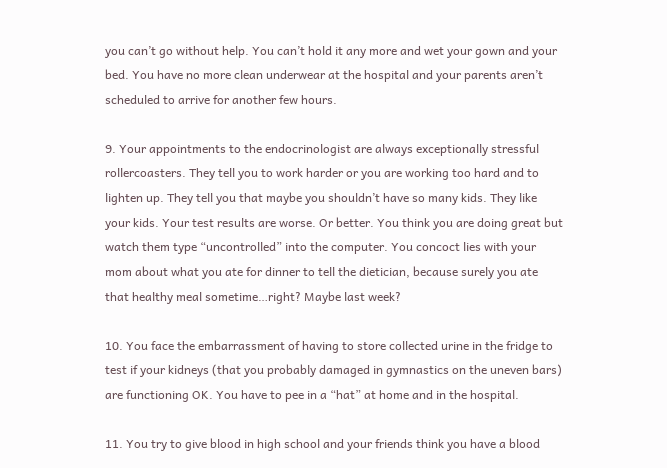you can’t go without help. You can’t hold it any more and wet your gown and your bed. You have no more clean underwear at the hospital and your parents aren’t scheduled to arrive for another few hours.

9. Your appointments to the endocrinologist are always exceptionally stressful rollercoasters. They tell you to work harder or you are working too hard and to lighten up. They tell you that maybe you shouldn’t have so many kids. They like your kids. Your test results are worse. Or better. You think you are doing great but watch them type “uncontrolled” into the computer. You concoct lies with your mom about what you ate for dinner to tell the dietician, because surely you ate that healthy meal sometime…right? Maybe last week?

10. You face the embarrassment of having to store collected urine in the fridge to test if your kidneys (that you probably damaged in gymnastics on the uneven bars) are functioning OK. You have to pee in a “hat” at home and in the hospital.

11. You try to give blood in high school and your friends think you have a blood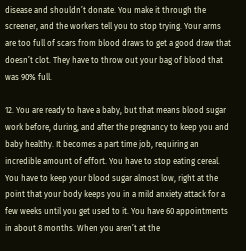disease and shouldn’t donate. You make it through the screener, and the workers tell you to stop trying. Your arms are too full of scars from blood draws to get a good draw that doesn’t clot. They have to throw out your bag of blood that was 90% full.

12. You are ready to have a baby, but that means blood sugar work before, during, and after the pregnancy to keep you and baby healthy. It becomes a part time job, requiring an incredible amount of effort. You have to stop eating cereal. You have to keep your blood sugar almost low, right at the point that your body keeps you in a mild anxiety attack for a few weeks until you get used to it. You have 60 appointments in about 8 months. When you aren’t at the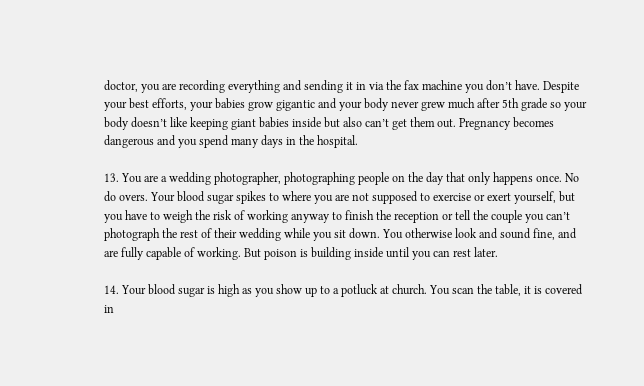doctor, you are recording everything and sending it in via the fax machine you don’t have. Despite your best efforts, your babies grow gigantic and your body never grew much after 5th grade so your body doesn’t like keeping giant babies inside but also can’t get them out. Pregnancy becomes dangerous and you spend many days in the hospital.

13. You are a wedding photographer, photographing people on the day that only happens once. No do overs. Your blood sugar spikes to where you are not supposed to exercise or exert yourself, but you have to weigh the risk of working anyway to finish the reception or tell the couple you can’t photograph the rest of their wedding while you sit down. You otherwise look and sound fine, and are fully capable of working. But poison is building inside until you can rest later.

14. Your blood sugar is high as you show up to a potluck at church. You scan the table, it is covered in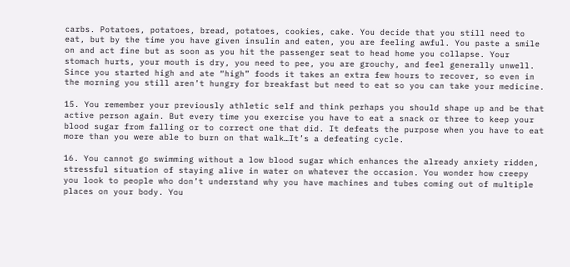carbs. Potatoes, potatoes, bread, potatoes, cookies, cake. You decide that you still need to eat, but by the time you have given insulin and eaten, you are feeling awful. You paste a smile on and act fine but as soon as you hit the passenger seat to head home you collapse. Your stomach hurts, your mouth is dry, you need to pee, you are grouchy, and feel generally unwell. Since you started high and ate “high” foods it takes an extra few hours to recover, so even in the morning you still aren’t hungry for breakfast but need to eat so you can take your medicine.

15. You remember your previously athletic self and think perhaps you should shape up and be that active person again. But every time you exercise you have to eat a snack or three to keep your blood sugar from falling or to correct one that did. It defeats the purpose when you have to eat more than you were able to burn on that walk…It’s a defeating cycle.

16. You cannot go swimming without a low blood sugar which enhances the already anxiety ridden, stressful situation of staying alive in water on whatever the occasion. You wonder how creepy you look to people who don’t understand why you have machines and tubes coming out of multiple places on your body. You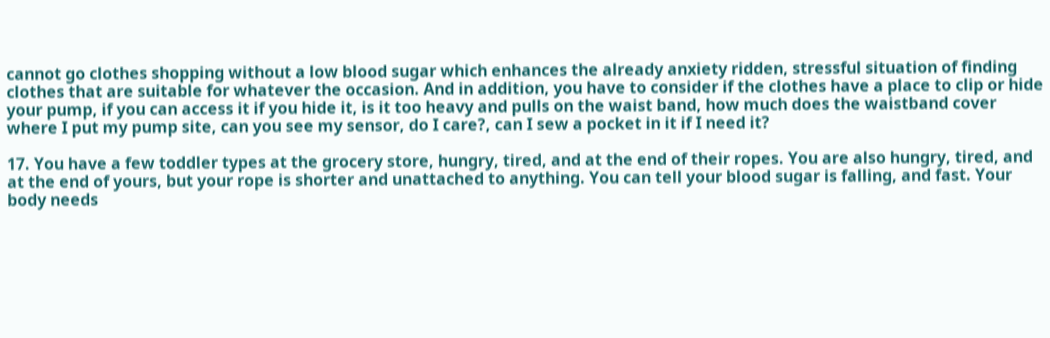cannot go clothes shopping without a low blood sugar which enhances the already anxiety ridden, stressful situation of finding clothes that are suitable for whatever the occasion. And in addition, you have to consider if the clothes have a place to clip or hide your pump, if you can access it if you hide it, is it too heavy and pulls on the waist band, how much does the waistband cover where I put my pump site, can you see my sensor, do I care?, can I sew a pocket in it if I need it?

17. You have a few toddler types at the grocery store, hungry, tired, and at the end of their ropes. You are also hungry, tired, and at the end of yours, but your rope is shorter and unattached to anything. You can tell your blood sugar is falling, and fast. Your body needs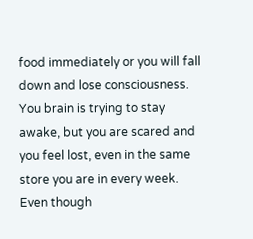food immediately or you will fall down and lose consciousness. You brain is trying to stay awake, but you are scared and you feel lost, even in the same store you are in every week. Even though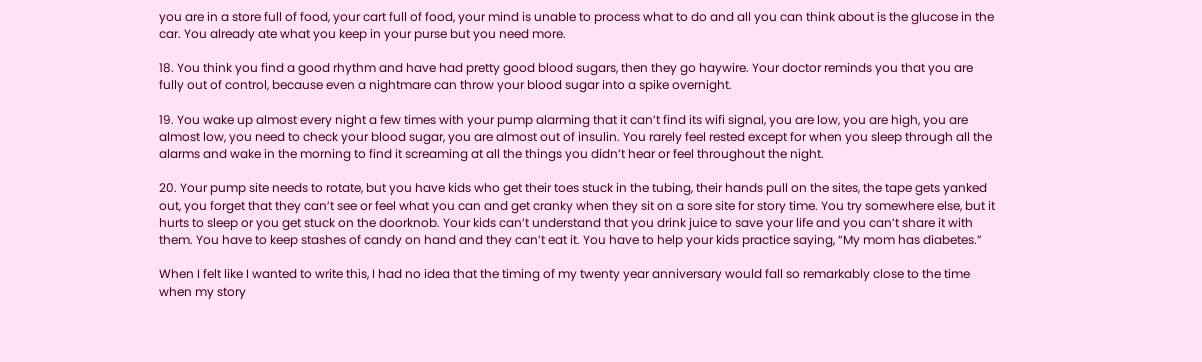you are in a store full of food, your cart full of food, your mind is unable to process what to do and all you can think about is the glucose in the car. You already ate what you keep in your purse but you need more.

18. You think you find a good rhythm and have had pretty good blood sugars, then they go haywire. Your doctor reminds you that you are fully out of control, because even a nightmare can throw your blood sugar into a spike overnight.

19. You wake up almost every night a few times with your pump alarming that it can’t find its wifi signal, you are low, you are high, you are almost low, you need to check your blood sugar, you are almost out of insulin. You rarely feel rested except for when you sleep through all the alarms and wake in the morning to find it screaming at all the things you didn’t hear or feel throughout the night.

20. Your pump site needs to rotate, but you have kids who get their toes stuck in the tubing, their hands pull on the sites, the tape gets yanked out, you forget that they can’t see or feel what you can and get cranky when they sit on a sore site for story time. You try somewhere else, but it hurts to sleep or you get stuck on the doorknob. Your kids can’t understand that you drink juice to save your life and you can’t share it with them. You have to keep stashes of candy on hand and they can’t eat it. You have to help your kids practice saying, “My mom has diabetes.”

When I felt like I wanted to write this, I had no idea that the timing of my twenty year anniversary would fall so remarkably close to the time when my story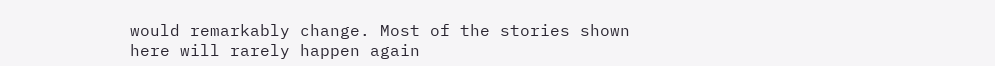would remarkably change. Most of the stories shown here will rarely happen again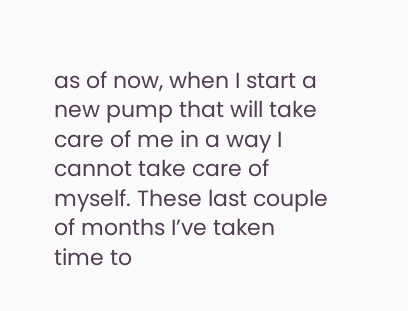as of now, when I start a new pump that will take care of me in a way I cannot take care of myself. These last couple of months I’ve taken time to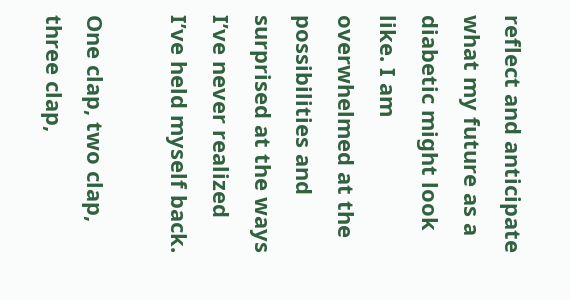reflect and anticipate what my future as a diabetic might look like. I am overwhelmed at the possibilities and surprised at the ways I’ve never realized I’ve held myself back.

One clap, two clap, three clap,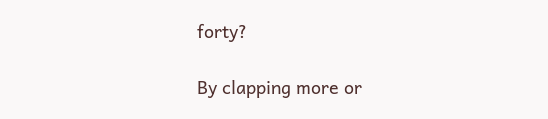forty?

By clapping more or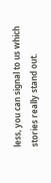less, you can signal to us which stories really stand out.